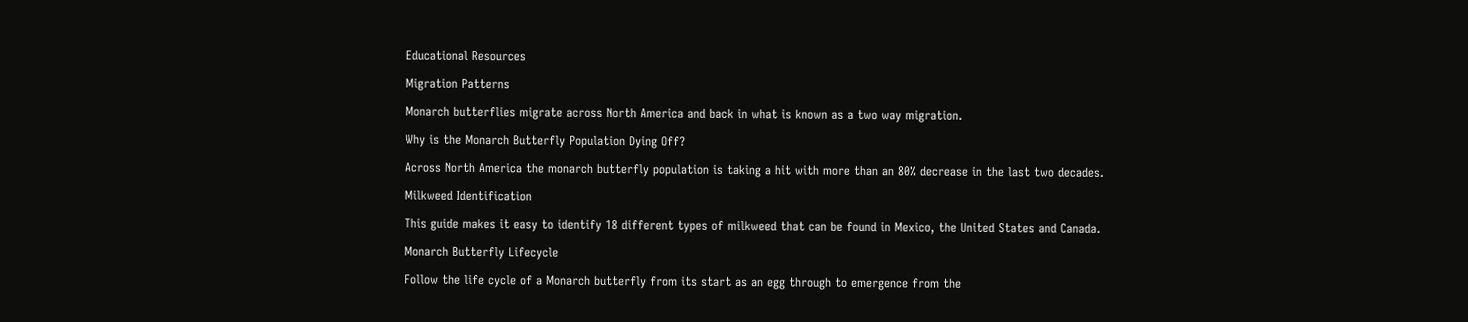Educational Resources

Migration Patterns

Monarch butterflies migrate across North America and back in what is known as a two way migration.

Why is the Monarch Butterfly Population Dying Off?

Across North America the monarch butterfly population is taking a hit with more than an 80% decrease in the last two decades.

Milkweed Identification

This guide makes it easy to identify 18 different types of milkweed that can be found in Mexico, the United States and Canada.

Monarch Butterfly Lifecycle

Follow the life cycle of a Monarch butterfly from its start as an egg through to emergence from the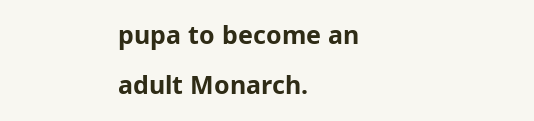pupa to become an adult Monarch.